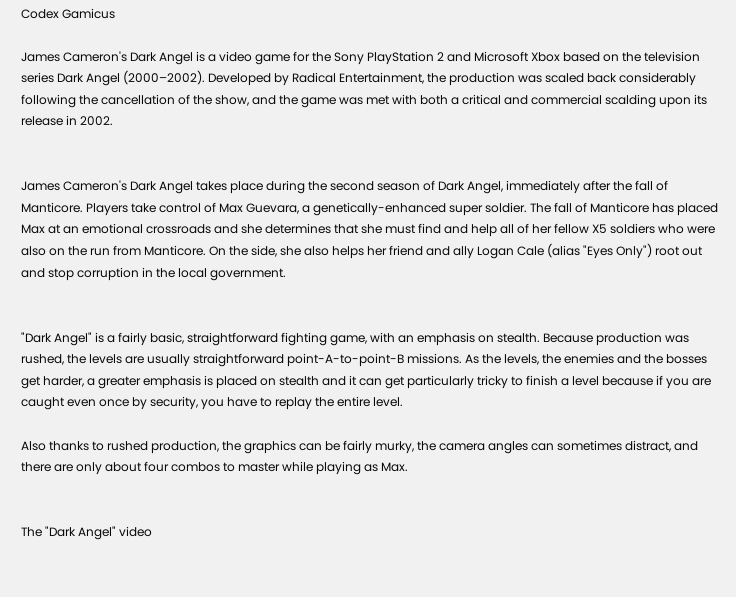Codex Gamicus

James Cameron's Dark Angel is a video game for the Sony PlayStation 2 and Microsoft Xbox based on the television series Dark Angel (2000–2002). Developed by Radical Entertainment, the production was scaled back considerably following the cancellation of the show, and the game was met with both a critical and commercial scalding upon its release in 2002.


James Cameron's Dark Angel takes place during the second season of Dark Angel, immediately after the fall of Manticore. Players take control of Max Guevara, a genetically-enhanced super soldier. The fall of Manticore has placed Max at an emotional crossroads and she determines that she must find and help all of her fellow X5 soldiers who were also on the run from Manticore. On the side, she also helps her friend and ally Logan Cale (alias "Eyes Only") root out and stop corruption in the local government.


"Dark Angel" is a fairly basic, straightforward fighting game, with an emphasis on stealth. Because production was rushed, the levels are usually straightforward point-A-to-point-B missions. As the levels, the enemies and the bosses get harder, a greater emphasis is placed on stealth and it can get particularly tricky to finish a level because if you are caught even once by security, you have to replay the entire level.

Also thanks to rushed production, the graphics can be fairly murky, the camera angles can sometimes distract, and there are only about four combos to master while playing as Max.


The "Dark Angel" video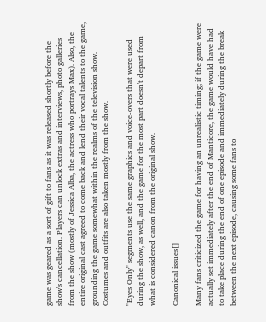game was geared as a sort of gift to fans as it was released shortly before the show's cancellation. Players can unlock extras and interviews, photo galleries from the show (mostly of Jessica Alba, the actress who portrays Max). Also, the entire original cast agreed to come back and lend their vocal talents to the game, grounding the game somewhat within the realms of the television show. Costumes and outfits are also taken mostly from the show.

"Eyes Only" segments use the same graphics and voice-overs that were used during the show, as well, and the game for the most part doesn't depart from what is considered canon from the original show.

Canonical issues[]

Many fans criticized the game for having an unrealistic timing; if the game were actually set immediately after the end of Manticore, the game would have had to take place during the end of one episode and immediately during the break between the next episode, causing some fans to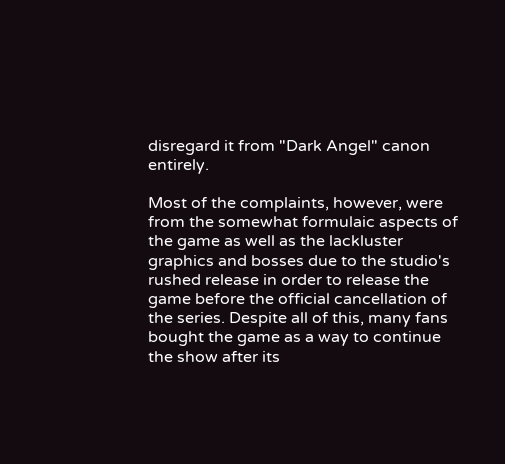disregard it from "Dark Angel" canon entirely.

Most of the complaints, however, were from the somewhat formulaic aspects of the game as well as the lackluster graphics and bosses due to the studio's rushed release in order to release the game before the official cancellation of the series. Despite all of this, many fans bought the game as a way to continue the show after its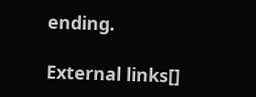ending.

External links[]